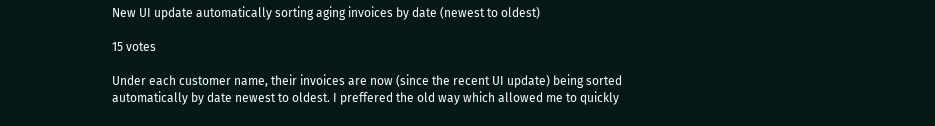New UI update automatically sorting aging invoices by date (newest to oldest)

15 votes

Under each customer name, their invoices are now (since the recent UI update) being sorted automatically by date newest to oldest. I preffered the old way which allowed me to quickly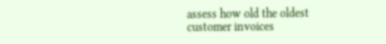assess how old the oldest customer invoices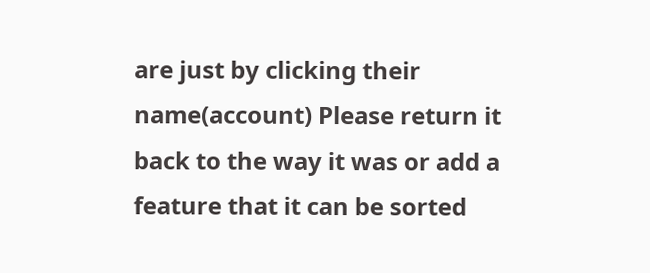are just by clicking their name(account) Please return it back to the way it was or add a feature that it can be sorted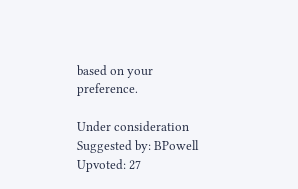based on your preference.

Under consideration Suggested by: BPowell Upvoted: 27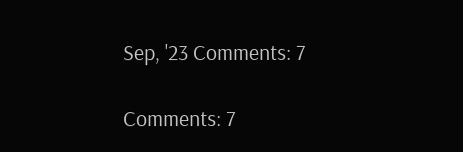Sep, '23 Comments: 7

Comments: 7